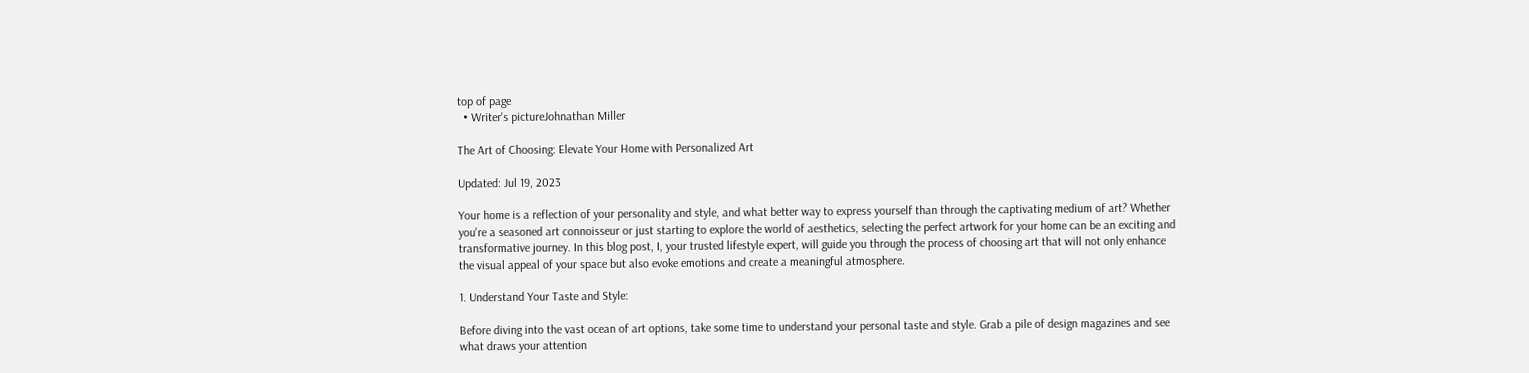top of page
  • Writer's pictureJohnathan Miller

The Art of Choosing: Elevate Your Home with Personalized Art

Updated: Jul 19, 2023

Your home is a reflection of your personality and style, and what better way to express yourself than through the captivating medium of art? Whether you're a seasoned art connoisseur or just starting to explore the world of aesthetics, selecting the perfect artwork for your home can be an exciting and transformative journey. In this blog post, I, your trusted lifestyle expert, will guide you through the process of choosing art that will not only enhance the visual appeal of your space but also evoke emotions and create a meaningful atmosphere.

1. Understand Your Taste and Style:

Before diving into the vast ocean of art options, take some time to understand your personal taste and style. Grab a pile of design magazines and see what draws your attention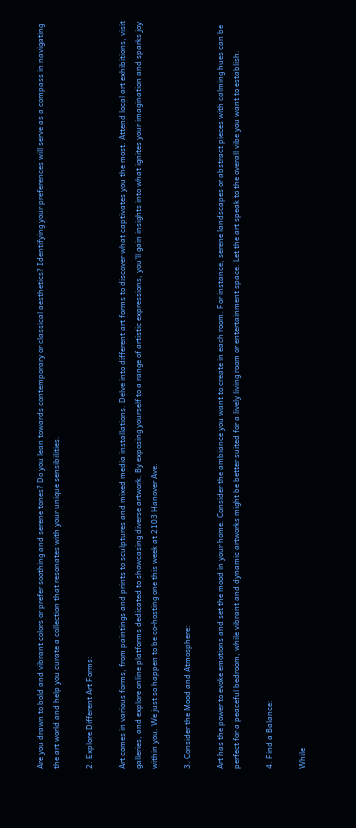Are you drawn to bold and vibrant colors or prefer soothing and serene tones? Do you lean towards contemporary or classical aesthetics? Identifying your preferences will serve as a compass in navigating the art world and help you curate a collection that resonates with your unique sensibilities.

2. Explore Different Art Forms:

Art comes in various forms, from paintings and prints to sculptures and mixed media installations. Delve into different art forms to discover what captivates you the most. Attend local art exhibitions, visit galleries, and explore online platforms dedicated to showcasing diverse artwork. By exposing yourself to a range of artistic expressions, you'll gain insights into what ignites your imagination and sparks joy within you. We just so happen to be co-hosting one this week at 2103 Hanover Ave.

3. Consider the Mood and Atmosphere:

Art has the power to evoke emotions and set the mood in your home. Consider the ambiance you want to create in each room. For instance, serene landscapes or abstract pieces with calming hues can be perfect for a peaceful bedroom, while vibrant and dynamic artworks might be better suited for a lively living room or entertainment space. Let the art speak to the overall vibe you want to establish.

4. Find a Balance:

While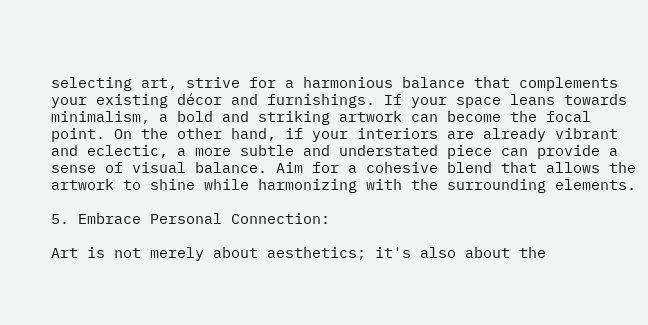selecting art, strive for a harmonious balance that complements your existing décor and furnishings. If your space leans towards minimalism, a bold and striking artwork can become the focal point. On the other hand, if your interiors are already vibrant and eclectic, a more subtle and understated piece can provide a sense of visual balance. Aim for a cohesive blend that allows the artwork to shine while harmonizing with the surrounding elements.

5. Embrace Personal Connection:

Art is not merely about aesthetics; it's also about the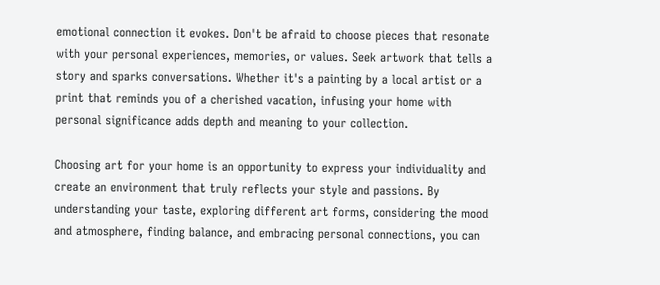emotional connection it evokes. Don't be afraid to choose pieces that resonate with your personal experiences, memories, or values. Seek artwork that tells a story and sparks conversations. Whether it's a painting by a local artist or a print that reminds you of a cherished vacation, infusing your home with personal significance adds depth and meaning to your collection.

Choosing art for your home is an opportunity to express your individuality and create an environment that truly reflects your style and passions. By understanding your taste, exploring different art forms, considering the mood and atmosphere, finding balance, and embracing personal connections, you can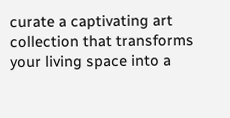curate a captivating art collection that transforms your living space into a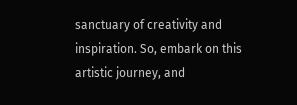sanctuary of creativity and inspiration. So, embark on this artistic journey, and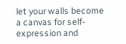let your walls become a canvas for self-expression and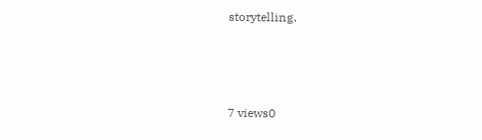storytelling.



7 views0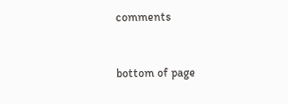comments


bottom of page